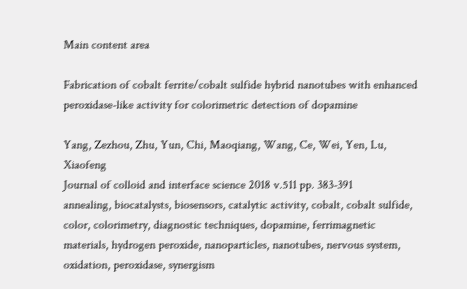Main content area

Fabrication of cobalt ferrite/cobalt sulfide hybrid nanotubes with enhanced peroxidase-like activity for colorimetric detection of dopamine

Yang, Zezhou, Zhu, Yun, Chi, Maoqiang, Wang, Ce, Wei, Yen, Lu, Xiaofeng
Journal of colloid and interface science 2018 v.511 pp. 383-391
annealing, biocatalysts, biosensors, catalytic activity, cobalt, cobalt sulfide, color, colorimetry, diagnostic techniques, dopamine, ferrimagnetic materials, hydrogen peroxide, nanoparticles, nanotubes, nervous system, oxidation, peroxidase, synergism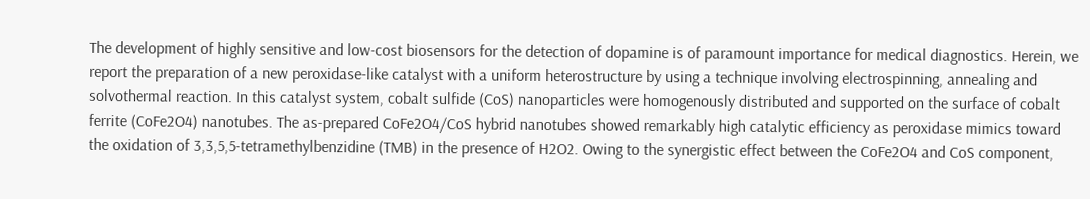The development of highly sensitive and low-cost biosensors for the detection of dopamine is of paramount importance for medical diagnostics. Herein, we report the preparation of a new peroxidase-like catalyst with a uniform heterostructure by using a technique involving electrospinning, annealing and solvothermal reaction. In this catalyst system, cobalt sulfide (CoS) nanoparticles were homogenously distributed and supported on the surface of cobalt ferrite (CoFe2O4) nanotubes. The as-prepared CoFe2O4/CoS hybrid nanotubes showed remarkably high catalytic efficiency as peroxidase mimics toward the oxidation of 3,3,5,5-tetramethylbenzidine (TMB) in the presence of H2O2. Owing to the synergistic effect between the CoFe2O4 and CoS component,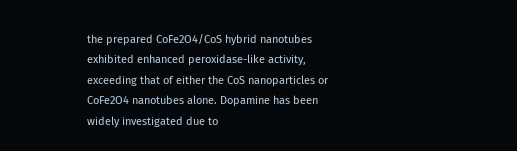the prepared CoFe2O4/CoS hybrid nanotubes exhibited enhanced peroxidase-like activity, exceeding that of either the CoS nanoparticles or CoFe2O4 nanotubes alone. Dopamine has been widely investigated due to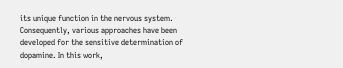its unique function in the nervous system. Consequently, various approaches have been developed for the sensitive determination of dopamine. In this work,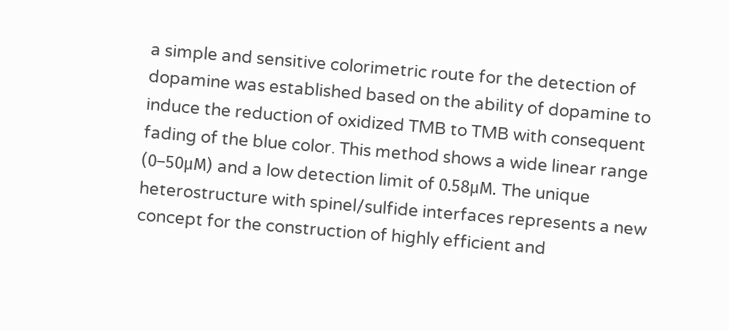a simple and sensitive colorimetric route for the detection of dopamine was established based on the ability of dopamine to induce the reduction of oxidized TMB to TMB with consequent fading of the blue color. This method shows a wide linear range (0–50μM) and a low detection limit of 0.58μM. The unique heterostructure with spinel/sulfide interfaces represents a new concept for the construction of highly efficient and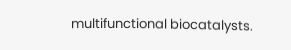multifunctional biocatalysts.